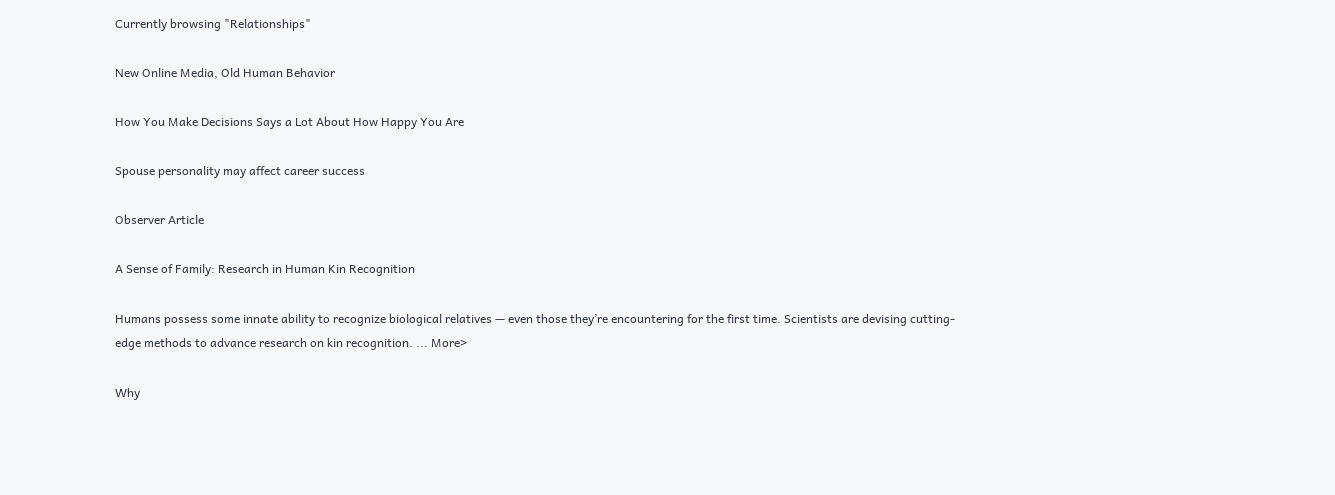Currently browsing "Relationships"

New Online Media, Old Human Behavior

How You Make Decisions Says a Lot About How Happy You Are

Spouse personality may affect career success

Observer Article

A Sense of Family: Research in Human Kin Recognition

Humans possess some innate ability to recognize biological relatives — even those they’re encountering for the first time. Scientists are devising cutting-edge methods to advance research on kin recognition. ... More>

Why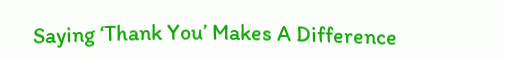Saying ‘Thank You’ Makes A Difference